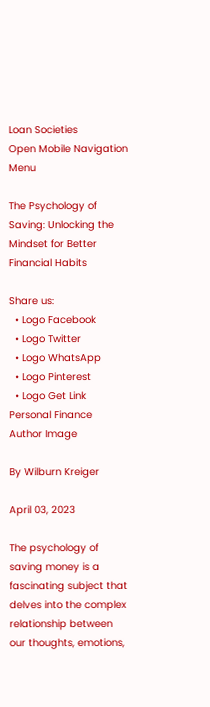Loan Societies
Open Mobile Navigation Menu

The Psychology of Saving: Unlocking the Mindset for Better Financial Habits

Share us:
  • Logo Facebook
  • Logo Twitter
  • Logo WhatsApp
  • Logo Pinterest
  • Logo Get Link
Personal Finance
Author Image

By Wilburn Kreiger

April 03, 2023

The psychology of saving money is a fascinating subject that delves into the complex relationship between our thoughts, emotions,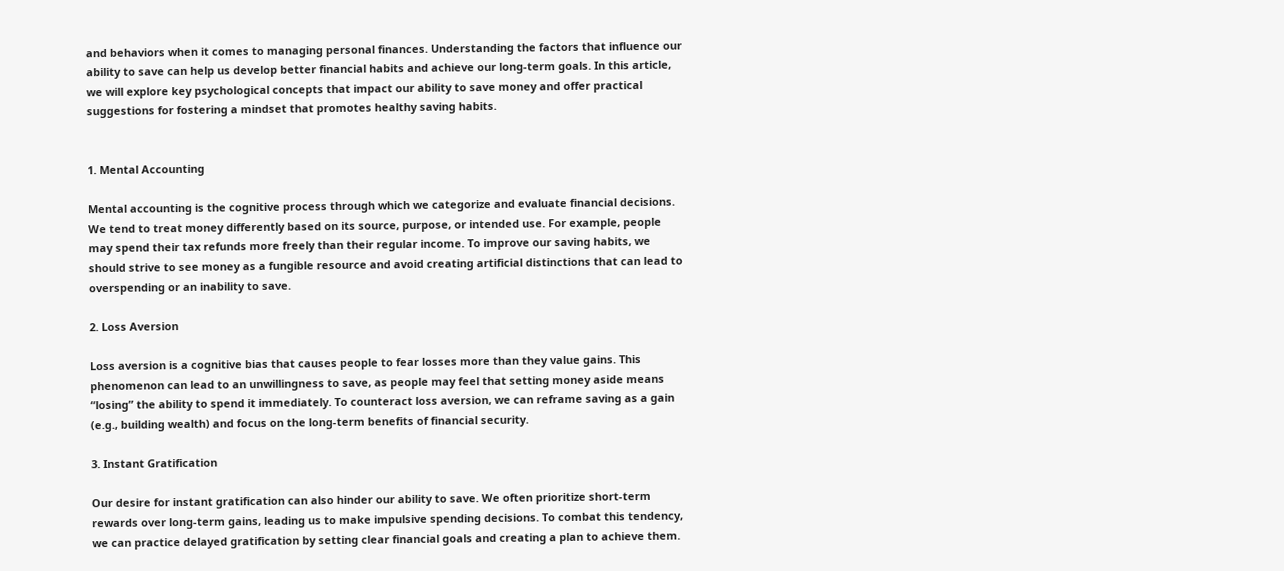and behaviors when it comes to managing personal finances. Understanding the factors that influence our ability to save can help us develop better financial habits and achieve our long-term goals. In this article, we will explore key psychological concepts that impact our ability to save money and offer practical suggestions for fostering a mindset that promotes healthy saving habits.


1. Mental Accounting

Mental accounting is the cognitive process through which we categorize and evaluate financial decisions. We tend to treat money differently based on its source, purpose, or intended use. For example, people may spend their tax refunds more freely than their regular income. To improve our saving habits, we should strive to see money as a fungible resource and avoid creating artificial distinctions that can lead to overspending or an inability to save.

2. Loss Aversion

Loss aversion is a cognitive bias that causes people to fear losses more than they value gains. This phenomenon can lead to an unwillingness to save, as people may feel that setting money aside means “losing” the ability to spend it immediately. To counteract loss aversion, we can reframe saving as a gain (e.g., building wealth) and focus on the long-term benefits of financial security.

3. Instant Gratification

Our desire for instant gratification can also hinder our ability to save. We often prioritize short-term rewards over long-term gains, leading us to make impulsive spending decisions. To combat this tendency, we can practice delayed gratification by setting clear financial goals and creating a plan to achieve them.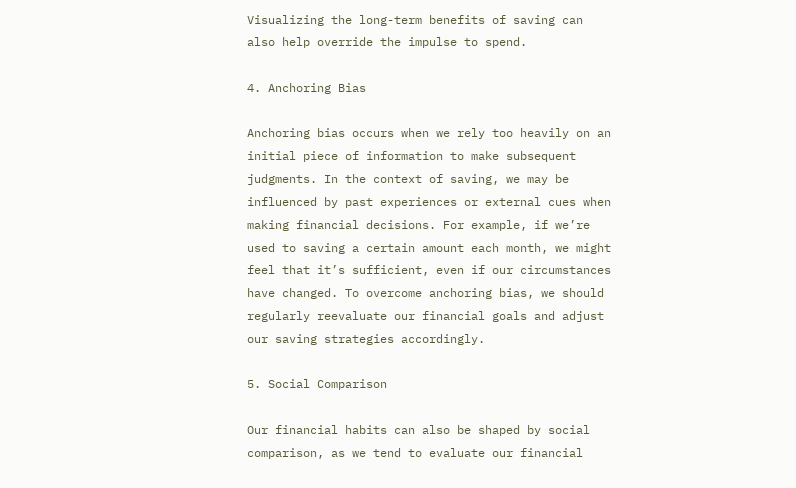Visualizing the long-term benefits of saving can also help override the impulse to spend.

4. Anchoring Bias

Anchoring bias occurs when we rely too heavily on an initial piece of information to make subsequent judgments. In the context of saving, we may be influenced by past experiences or external cues when making financial decisions. For example, if we’re used to saving a certain amount each month, we might feel that it’s sufficient, even if our circumstances have changed. To overcome anchoring bias, we should regularly reevaluate our financial goals and adjust our saving strategies accordingly.

5. Social Comparison

Our financial habits can also be shaped by social comparison, as we tend to evaluate our financial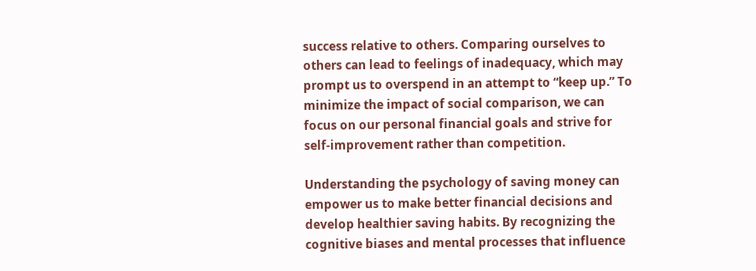success relative to others. Comparing ourselves to others can lead to feelings of inadequacy, which may prompt us to overspend in an attempt to “keep up.” To minimize the impact of social comparison, we can focus on our personal financial goals and strive for self-improvement rather than competition.

Understanding the psychology of saving money can empower us to make better financial decisions and develop healthier saving habits. By recognizing the cognitive biases and mental processes that influence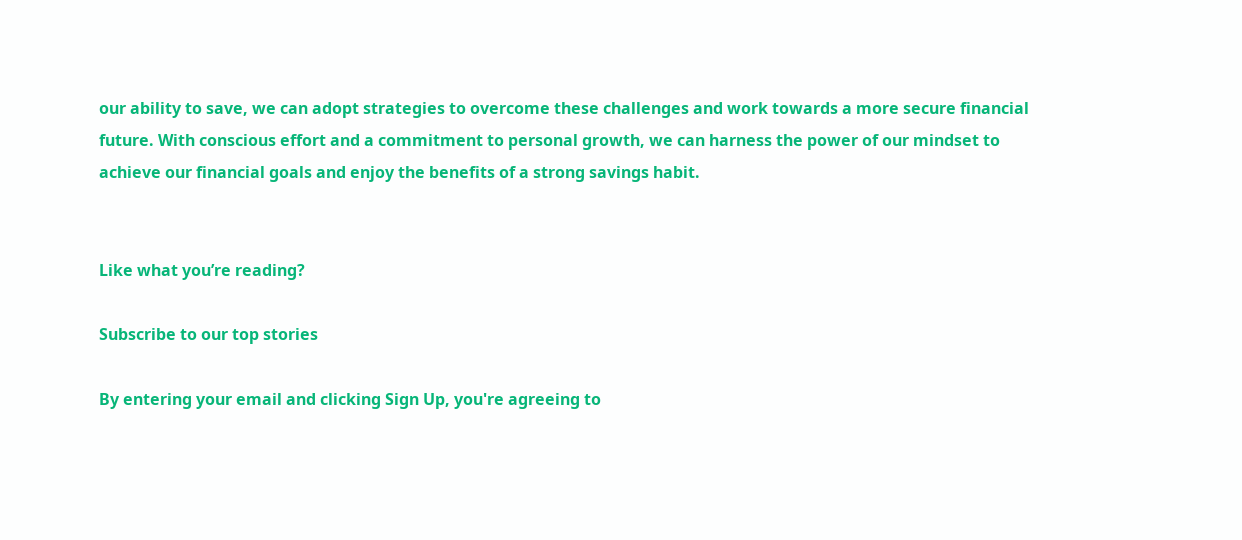our ability to save, we can adopt strategies to overcome these challenges and work towards a more secure financial future. With conscious effort and a commitment to personal growth, we can harness the power of our mindset to achieve our financial goals and enjoy the benefits of a strong savings habit.


Like what you’re reading?

Subscribe to our top stories

By entering your email and clicking Sign Up, you're agreeing to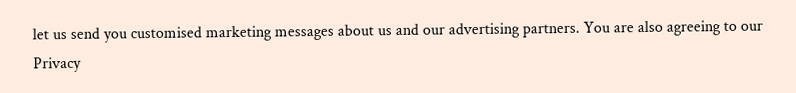let us send you customised marketing messages about us and our advertising partners. You are also agreeing to our Privacy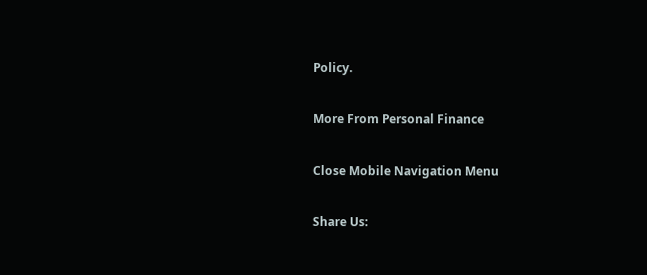Policy.

More From Personal Finance

Close Mobile Navigation Menu

Share Us: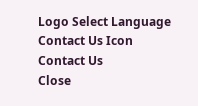Logo Select Language
Contact Us Icon Contact Us
Close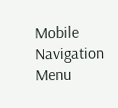Mobile Navigation Menu